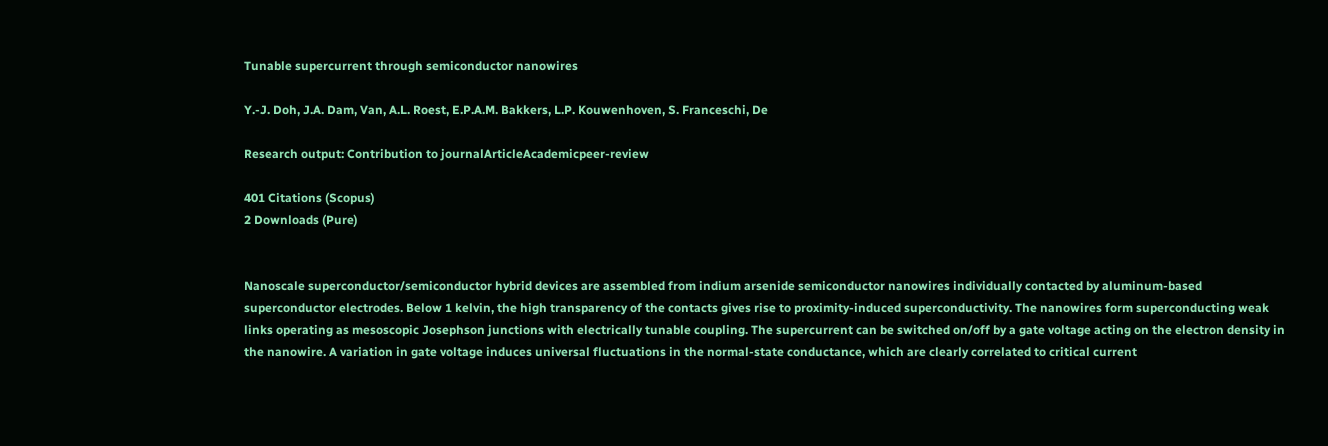Tunable supercurrent through semiconductor nanowires

Y.-J. Doh, J.A. Dam, Van, A.L. Roest, E.P.A.M. Bakkers, L.P. Kouwenhoven, S. Franceschi, De

Research output: Contribution to journalArticleAcademicpeer-review

401 Citations (Scopus)
2 Downloads (Pure)


Nanoscale superconductor/semiconductor hybrid devices are assembled from indium arsenide semiconductor nanowires individually contacted by aluminum-based superconductor electrodes. Below 1 kelvin, the high transparency of the contacts gives rise to proximity-induced superconductivity. The nanowires form superconducting weak links operating as mesoscopic Josephson junctions with electrically tunable coupling. The supercurrent can be switched on/off by a gate voltage acting on the electron density in the nanowire. A variation in gate voltage induces universal fluctuations in the normal-state conductance, which are clearly correlated to critical current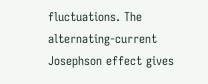fluctuations. The alternating-current Josephson effect gives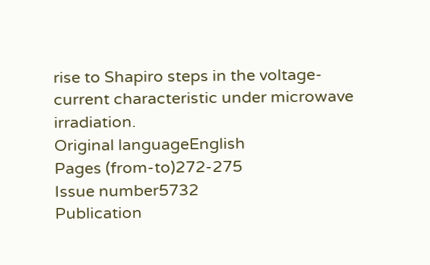rise to Shapiro steps in the voltage-current characteristic under microwave irradiation.
Original languageEnglish
Pages (from-to)272-275
Issue number5732
Publication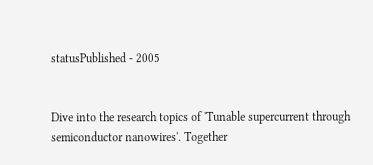statusPublished - 2005


Dive into the research topics of 'Tunable supercurrent through semiconductor nanowires'. Together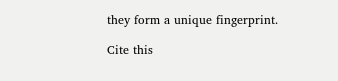they form a unique fingerprint.

Cite this